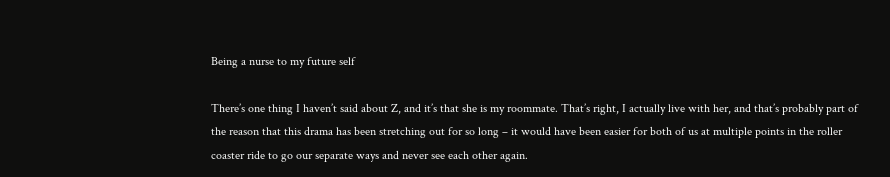Being a nurse to my future self

There’s one thing I haven’t said about Z, and it’s that she is my roommate. That’s right, I actually live with her, and that’s probably part of the reason that this drama has been stretching out for so long – it would have been easier for both of us at multiple points in the roller coaster ride to go our separate ways and never see each other again.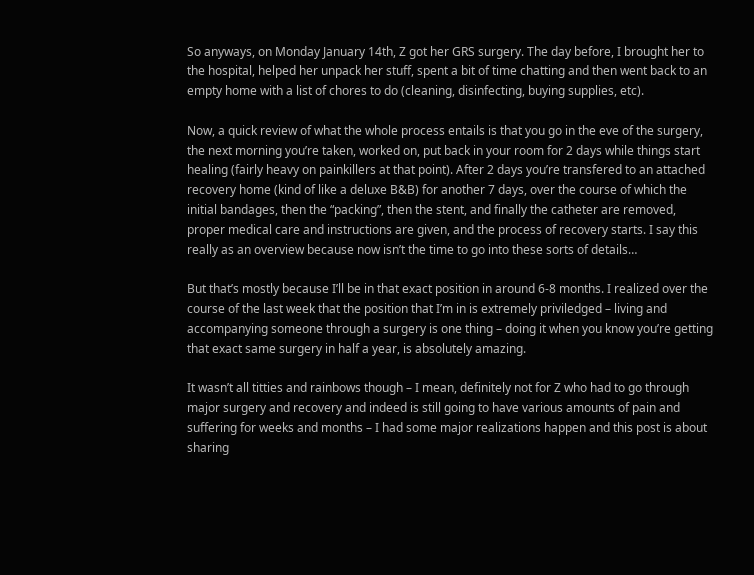So anyways, on Monday January 14th, Z got her GRS surgery. The day before, I brought her to the hospital, helped her unpack her stuff, spent a bit of time chatting and then went back to an empty home with a list of chores to do (cleaning, disinfecting, buying supplies, etc).

Now, a quick review of what the whole process entails is that you go in the eve of the surgery, the next morning you’re taken, worked on, put back in your room for 2 days while things start healing (fairly heavy on painkillers at that point). After 2 days you’re transfered to an attached recovery home (kind of like a deluxe B&B) for another 7 days, over the course of which the initial bandages, then the “packing”, then the stent, and finally the catheter are removed, proper medical care and instructions are given, and the process of recovery starts. I say this really as an overview because now isn’t the time to go into these sorts of details…

But that’s mostly because I’ll be in that exact position in around 6-8 months. I realized over the course of the last week that the position that I’m in is extremely priviledged – living and accompanying someone through a surgery is one thing – doing it when you know you’re getting that exact same surgery in half a year, is absolutely amazing.

It wasn’t all titties and rainbows though – I mean, definitely not for Z who had to go through major surgery and recovery and indeed is still going to have various amounts of pain and suffering for weeks and months – I had some major realizations happen and this post is about sharing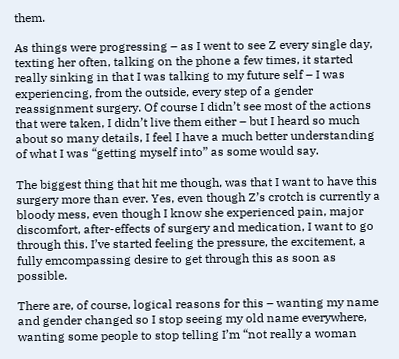them.

As things were progressing – as I went to see Z every single day, texting her often, talking on the phone a few times, it started really sinking in that I was talking to my future self – I was experiencing, from the outside, every step of a gender reassignment surgery. Of course I didn’t see most of the actions that were taken, I didn’t live them either – but I heard so much about so many details, I feel I have a much better understanding of what I was “getting myself into” as some would say.

The biggest thing that hit me though, was that I want to have this surgery more than ever. Yes, even though Z’s crotch is currently a bloody mess, even though I know she experienced pain, major discomfort, after-effects of surgery and medication, I want to go through this. I’ve started feeling the pressure, the excitement, a fully emcompassing desire to get through this as soon as possible.

There are, of course, logical reasons for this – wanting my name and gender changed so I stop seeing my old name everywhere, wanting some people to stop telling I’m “not really a woman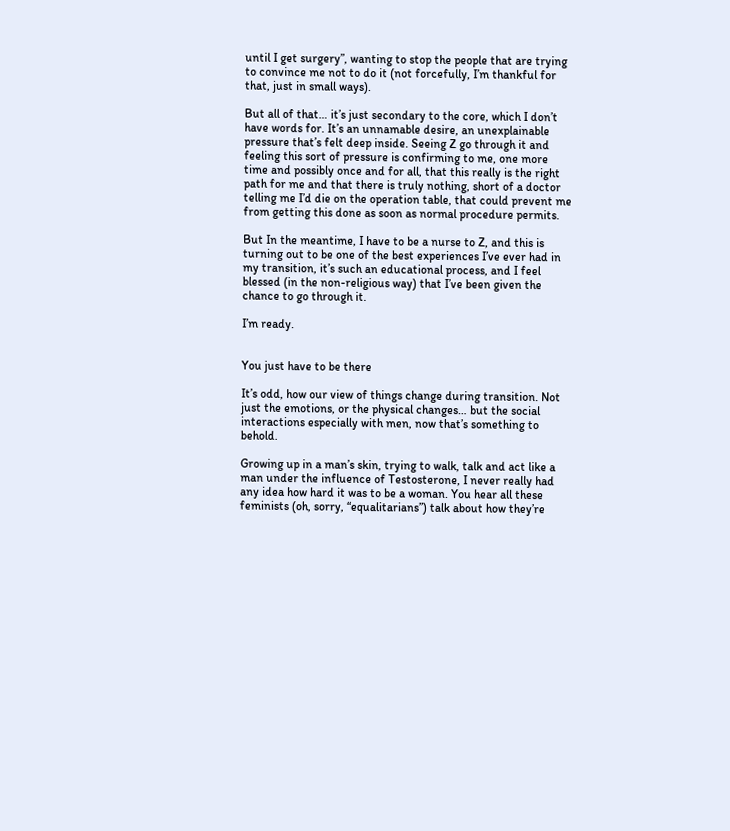until I get surgery”, wanting to stop the people that are trying to convince me not to do it (not forcefully, I’m thankful for that, just in small ways).

But all of that… it’s just secondary to the core, which I don’t have words for. It’s an unnamable desire, an unexplainable pressure that’s felt deep inside. Seeing Z go through it and feeling this sort of pressure is confirming to me, one more time and possibly once and for all, that this really is the right path for me and that there is truly nothing, short of a doctor telling me I’d die on the operation table, that could prevent me from getting this done as soon as normal procedure permits.

But In the meantime, I have to be a nurse to Z, and this is turning out to be one of the best experiences I’ve ever had in my transition, it’s such an educational process, and I feel blessed (in the non-religious way) that I’ve been given the chance to go through it.

I’m ready.


You just have to be there

It’s odd, how our view of things change during transition. Not just the emotions, or the physical changes… but the social interactions especially with men, now that’s something to behold.

Growing up in a man’s skin, trying to walk, talk and act like a man under the influence of Testosterone, I never really had any idea how hard it was to be a woman. You hear all these feminists (oh, sorry, “equalitarians”) talk about how they’re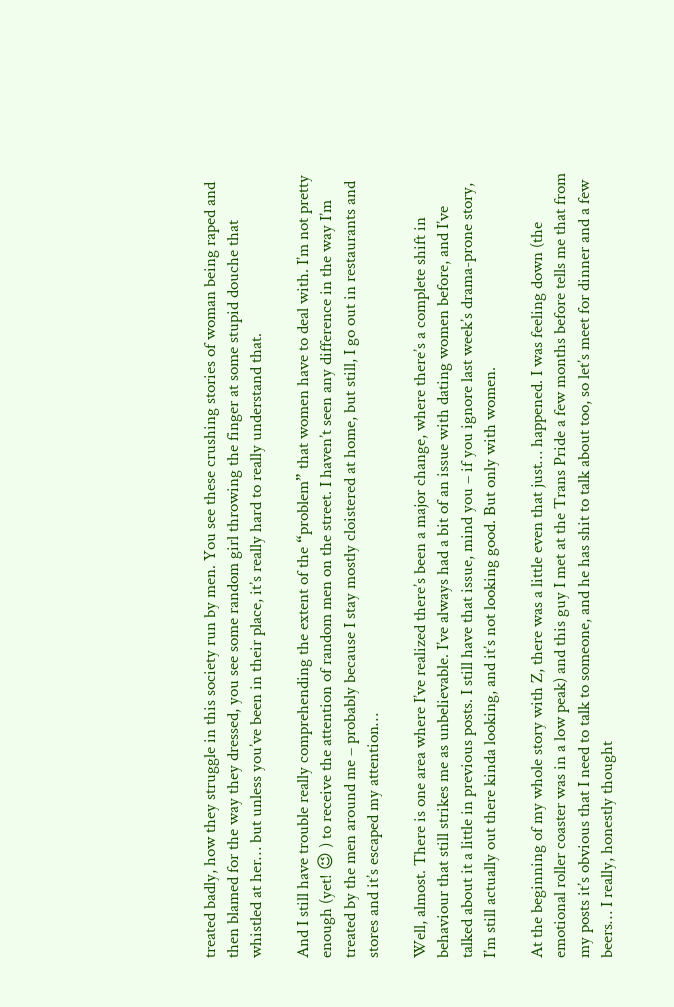treated badly, how they struggle in this society run by men. You see these crushing stories of woman being raped and then blamed for the way they dressed, you see some random girl throwing the finger at some stupid douche that whistled at her… but unless you’ve been in their place, it’s really hard to really understand that.

And I still have trouble really comprehending the extent of the “problem” that women have to deal with. I’m not pretty enough (yet! 😉 ) to receive the attention of random men on the street. I haven’t seen any difference in the way I’m treated by the men around me – probably because I stay mostly cloistered at home, but still, I go out in restaurants and stores and it’s escaped my attention…

Well, almost. There is one area where I’ve realized there’s been a major change, where there’s a complete shift in behaviour that still strikes me as unbelievable. I’ve always had a bit of an issue with dating women before, and I’ve talked about it a little in previous posts. I still have that issue, mind you – if you ignore last week’s drama-prone story, I’m still actually out there kinda looking, and it’s not looking good. But only with women.

At the beginning of my whole story with Z, there was a little even that just… happened. I was feeling down (the emotional roller coaster was in a low peak) and this guy I met at the Trans Pride a few months before tells me that from my posts it’s obvious that I need to talk to someone, and he has shit to talk about too, so let’s meet for dinner and a few beers… I really, honestly thought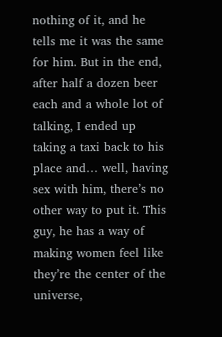nothing of it, and he tells me it was the same for him. But in the end, after half a dozen beer each and a whole lot of talking, I ended up taking a taxi back to his place and… well, having sex with him, there’s no other way to put it. This guy, he has a way of making women feel like they’re the center of the universe,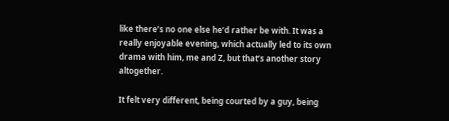like there’s no one else he’d rather be with. It was a really enjoyable evening, which actually led to its own drama with him, me and Z, but that’s another story altogether.

It felt very different, being courted by a guy, being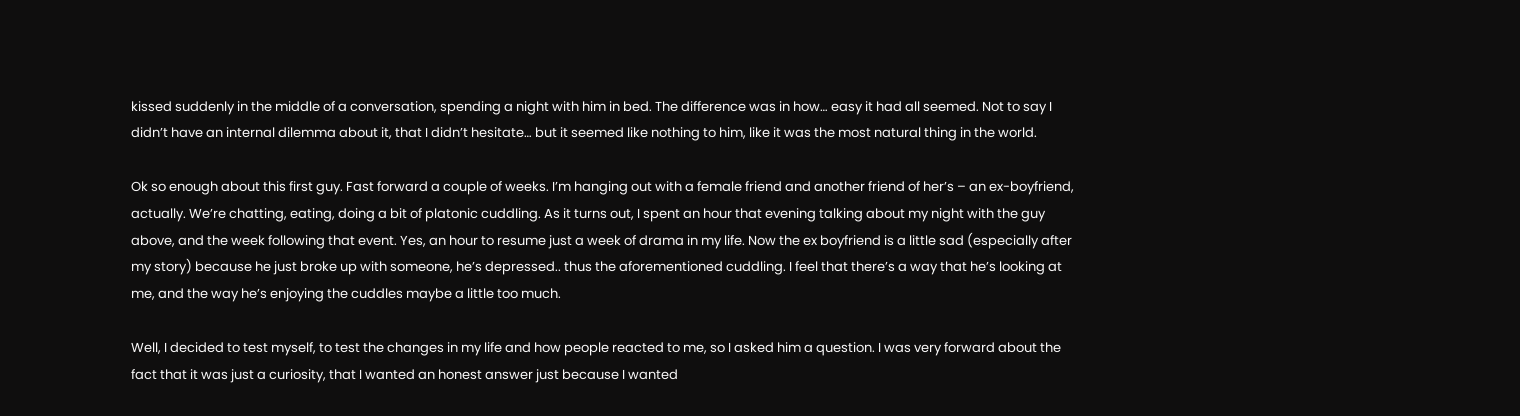kissed suddenly in the middle of a conversation, spending a night with him in bed. The difference was in how… easy it had all seemed. Not to say I didn’t have an internal dilemma about it, that I didn’t hesitate… but it seemed like nothing to him, like it was the most natural thing in the world.

Ok so enough about this first guy. Fast forward a couple of weeks. I’m hanging out with a female friend and another friend of her’s – an ex-boyfriend, actually. We’re chatting, eating, doing a bit of platonic cuddling. As it turns out, I spent an hour that evening talking about my night with the guy above, and the week following that event. Yes, an hour to resume just a week of drama in my life. Now the ex boyfriend is a little sad (especially after my story) because he just broke up with someone, he’s depressed.. thus the aforementioned cuddling. I feel that there’s a way that he’s looking at me, and the way he’s enjoying the cuddles maybe a little too much.

Well, I decided to test myself, to test the changes in my life and how people reacted to me, so I asked him a question. I was very forward about the fact that it was just a curiosity, that I wanted an honest answer just because I wanted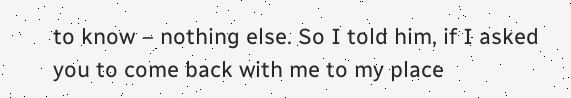to know – nothing else. So I told him, if I asked you to come back with me to my place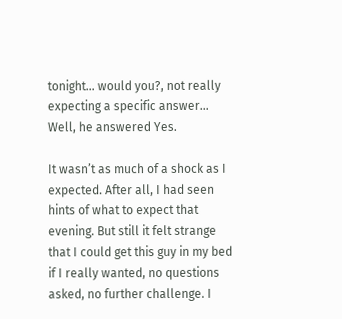tonight… would you?, not really expecting a specific answer… Well, he answered Yes.

It wasn’t as much of a shock as I expected. After all, I had seen hints of what to expect that evening. But still it felt strange that I could get this guy in my bed if I really wanted, no questions asked, no further challenge. I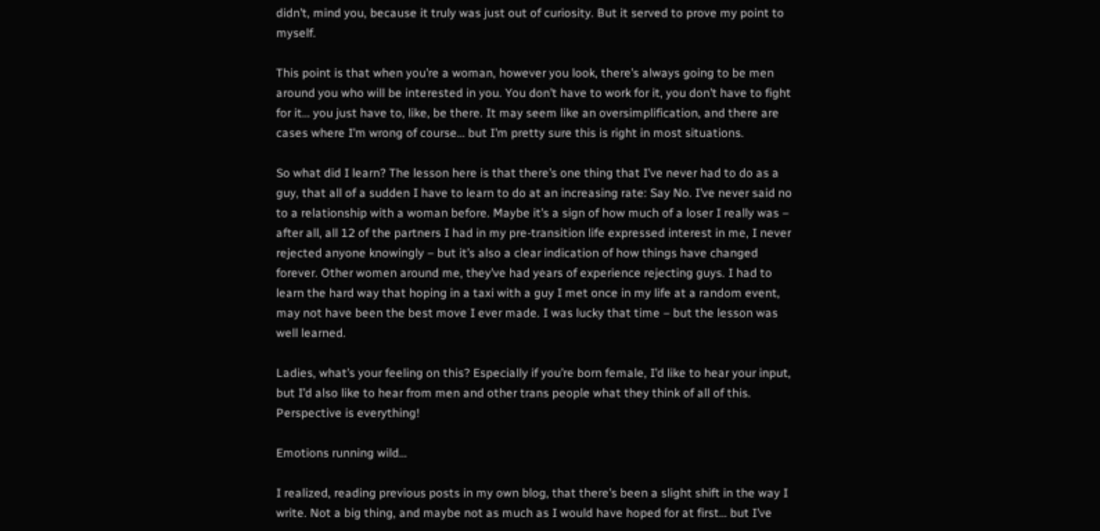didn’t, mind you, because it truly was just out of curiosity. But it served to prove my point to myself.

This point is that when you’re a woman, however you look, there’s always going to be men around you who will be interested in you. You don’t have to work for it, you don’t have to fight for it… you just have to, like, be there. It may seem like an oversimplification, and there are cases where I’m wrong of course… but I’m pretty sure this is right in most situations.

So what did I learn? The lesson here is that there’s one thing that I’ve never had to do as a guy, that all of a sudden I have to learn to do at an increasing rate: Say No. I’ve never said no to a relationship with a woman before. Maybe it’s a sign of how much of a loser I really was – after all, all 12 of the partners I had in my pre-transition life expressed interest in me, I never rejected anyone knowingly – but it’s also a clear indication of how things have changed forever. Other women around me, they’ve had years of experience rejecting guys. I had to learn the hard way that hoping in a taxi with a guy I met once in my life at a random event, may not have been the best move I ever made. I was lucky that time – but the lesson was well learned.

Ladies, what’s your feeling on this? Especially if you’re born female, I’d like to hear your input, but I’d also like to hear from men and other trans people what they think of all of this. Perspective is everything!

Emotions running wild…

I realized, reading previous posts in my own blog, that there’s been a slight shift in the way I write. Not a big thing, and maybe not as much as I would have hoped for at first… but I’ve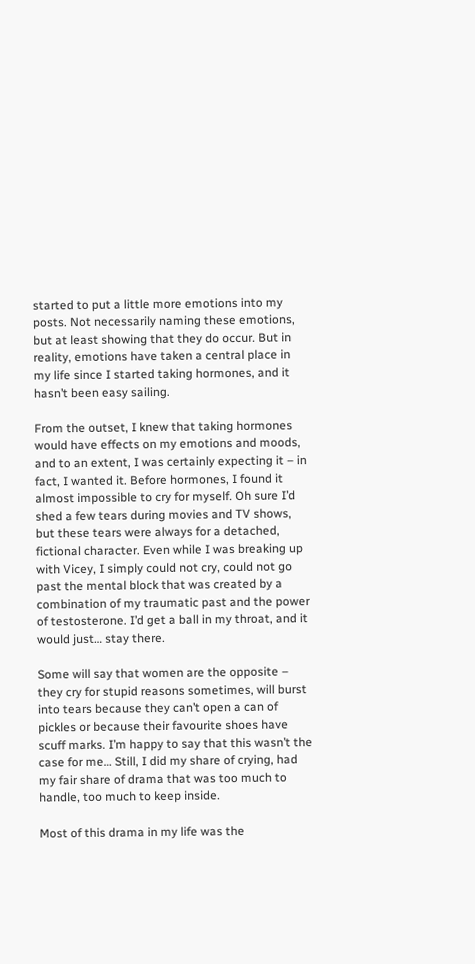started to put a little more emotions into my posts. Not necessarily naming these emotions, but at least showing that they do occur. But in reality, emotions have taken a central place in my life since I started taking hormones, and it hasn’t been easy sailing.

From the outset, I knew that taking hormones would have effects on my emotions and moods, and to an extent, I was certainly expecting it – in fact, I wanted it. Before hormones, I found it almost impossible to cry for myself. Oh sure I’d shed a few tears during movies and TV shows, but these tears were always for a detached, fictional character. Even while I was breaking up with Vicey, I simply could not cry, could not go past the mental block that was created by a combination of my traumatic past and the power of testosterone. I’d get a ball in my throat, and it would just… stay there.

Some will say that women are the opposite – they cry for stupid reasons sometimes, will burst into tears because they can’t open a can of pickles or because their favourite shoes have scuff marks. I’m happy to say that this wasn’t the case for me… Still, I did my share of crying, had my fair share of drama that was too much to handle, too much to keep inside.

Most of this drama in my life was the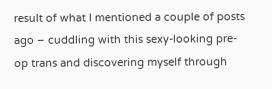result of what I mentioned a couple of posts ago – cuddling with this sexy-looking pre-op trans and discovering myself through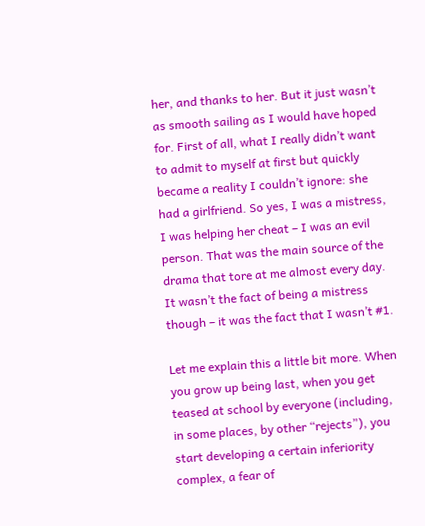her, and thanks to her. But it just wasn’t as smooth sailing as I would have hoped for. First of all, what I really didn’t want to admit to myself at first but quickly became a reality I couldn’t ignore: she had a girlfriend. So yes, I was a mistress, I was helping her cheat – I was an evil person. That was the main source of the drama that tore at me almost every day. It wasn’t the fact of being a mistress though – it was the fact that I wasn’t #1.

Let me explain this a little bit more. When you grow up being last, when you get teased at school by everyone (including, in some places, by other “rejects”), you start developing a certain inferiority complex, a fear of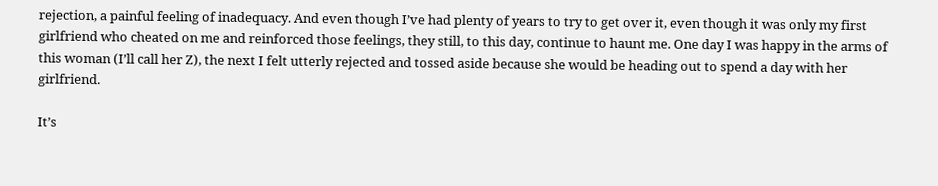rejection, a painful feeling of inadequacy. And even though I’ve had plenty of years to try to get over it, even though it was only my first girlfriend who cheated on me and reinforced those feelings, they still, to this day, continue to haunt me. One day I was happy in the arms of this woman (I’ll call her Z), the next I felt utterly rejected and tossed aside because she would be heading out to spend a day with her girlfriend.

It’s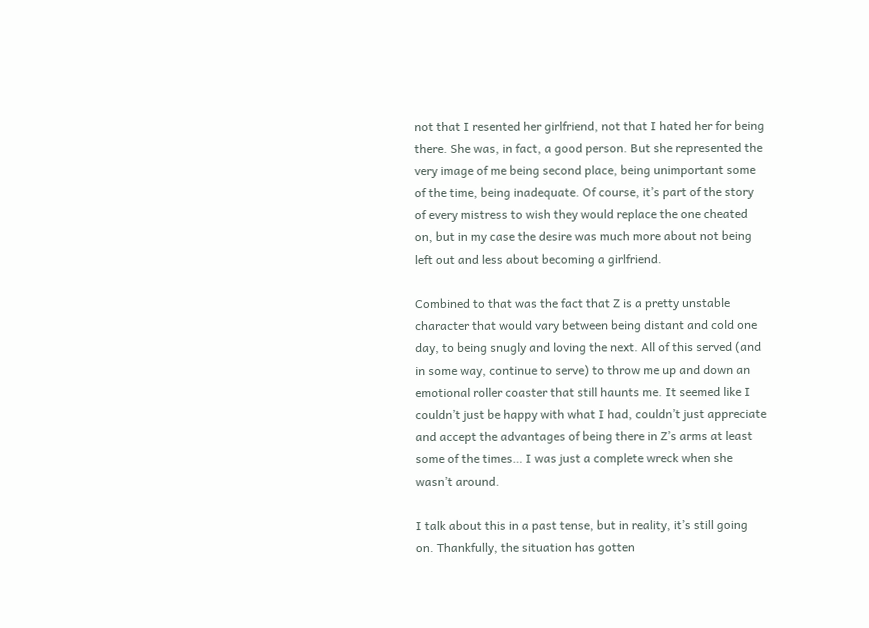not that I resented her girlfriend, not that I hated her for being there. She was, in fact, a good person. But she represented the very image of me being second place, being unimportant some of the time, being inadequate. Of course, it’s part of the story of every mistress to wish they would replace the one cheated on, but in my case the desire was much more about not being left out and less about becoming a girlfriend.

Combined to that was the fact that Z is a pretty unstable character that would vary between being distant and cold one day, to being snugly and loving the next. All of this served (and in some way, continue to serve) to throw me up and down an emotional roller coaster that still haunts me. It seemed like I couldn’t just be happy with what I had, couldn’t just appreciate and accept the advantages of being there in Z’s arms at least some of the times… I was just a complete wreck when she wasn’t around.

I talk about this in a past tense, but in reality, it’s still going on. Thankfully, the situation has gotten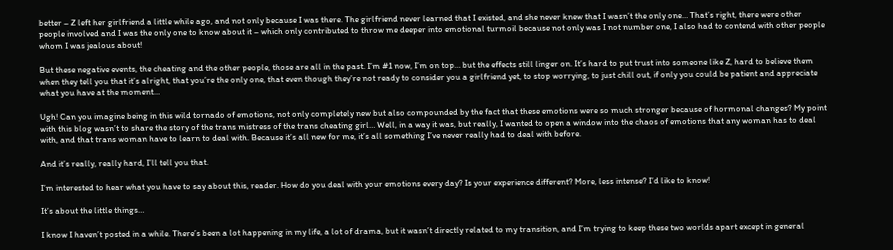better – Z left her girlfriend a little while ago, and not only because I was there. The girlfriend never learned that I existed, and she never knew that I wasn’t the only one… That’s right, there were other people involved and I was the only one to know about it – which only contributed to throw me deeper into emotional turmoil because not only was I not number one, I also had to contend with other people whom I was jealous about!

But these negative events, the cheating and the other people, those are all in the past. I’m #1 now, I’m on top… but the effects still linger on. It’s hard to put trust into someone like Z, hard to believe them when they tell you that it’s alright, that you’re the only one, that even though they’re not ready to consider you a girlfriend yet, to stop worrying, to just chill out, if only you could be patient and appreciate what you have at the moment…

Ugh! Can you imagine being in this wild tornado of emotions, not only completely new but also compounded by the fact that these emotions were so much stronger because of hormonal changes? My point with this blog wasn’t to share the story of the trans mistress of the trans cheating girl… Well, in a way it was, but really, I wanted to open a window into the chaos of emotions that any woman has to deal with, and that trans woman have to learn to deal with. Because it’s all new for me, it’s all something I’ve never really had to deal with before.

And it’s really, really hard, I’ll tell you that.

I’m interested to hear what you have to say about this, reader. How do you deal with your emotions every day? Is your experience different? More, less intense? I’d like to know!

It’s about the little things…

I know I haven’t posted in a while. There’s been a lot happening in my life, a lot of drama, but it wasn’t directly related to my transition, and I’m trying to keep these two worlds apart except in general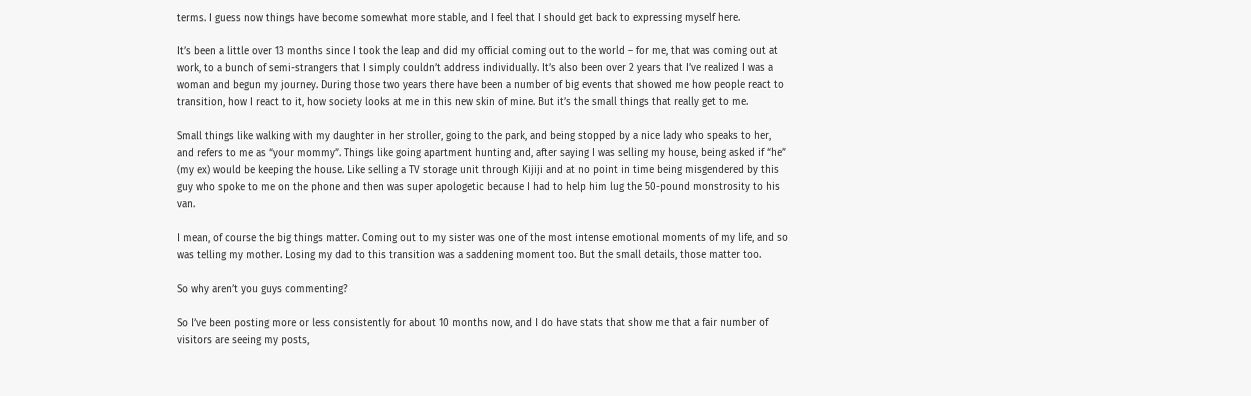terms. I guess now things have become somewhat more stable, and I feel that I should get back to expressing myself here.

It’s been a little over 13 months since I took the leap and did my official coming out to the world – for me, that was coming out at work, to a bunch of semi-strangers that I simply couldn’t address individually. It’s also been over 2 years that I’ve realized I was a woman and begun my journey. During those two years there have been a number of big events that showed me how people react to transition, how I react to it, how society looks at me in this new skin of mine. But it’s the small things that really get to me.

Small things like walking with my daughter in her stroller, going to the park, and being stopped by a nice lady who speaks to her, and refers to me as “your mommy”. Things like going apartment hunting and, after saying I was selling my house, being asked if “he” (my ex) would be keeping the house. Like selling a TV storage unit through Kijiji and at no point in time being misgendered by this guy who spoke to me on the phone and then was super apologetic because I had to help him lug the 50-pound monstrosity to his van.

I mean, of course the big things matter. Coming out to my sister was one of the most intense emotional moments of my life, and so was telling my mother. Losing my dad to this transition was a saddening moment too. But the small details, those matter too.

So why aren’t you guys commenting?

So I’ve been posting more or less consistently for about 10 months now, and I do have stats that show me that a fair number of visitors are seeing my posts,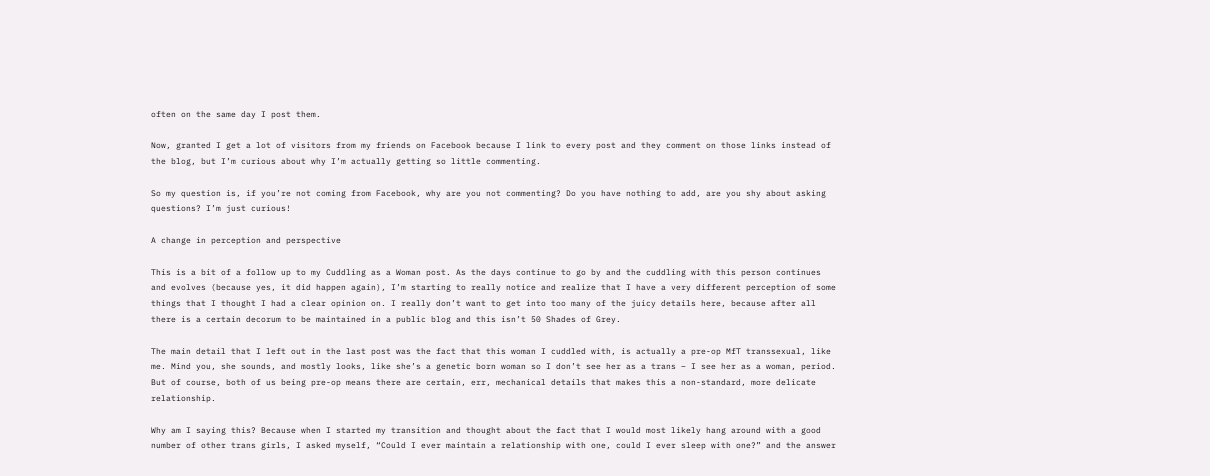often on the same day I post them.

Now, granted I get a lot of visitors from my friends on Facebook because I link to every post and they comment on those links instead of the blog, but I’m curious about why I’m actually getting so little commenting.

So my question is, if you’re not coming from Facebook, why are you not commenting? Do you have nothing to add, are you shy about asking questions? I’m just curious!

A change in perception and perspective

This is a bit of a follow up to my Cuddling as a Woman post. As the days continue to go by and the cuddling with this person continues and evolves (because yes, it did happen again), I’m starting to really notice and realize that I have a very different perception of some things that I thought I had a clear opinion on. I really don’t want to get into too many of the juicy details here, because after all there is a certain decorum to be maintained in a public blog and this isn’t 50 Shades of Grey.

The main detail that I left out in the last post was the fact that this woman I cuddled with, is actually a pre-op MfT transsexual, like me. Mind you, she sounds, and mostly looks, like she’s a genetic born woman so I don’t see her as a trans – I see her as a woman, period. But of course, both of us being pre-op means there are certain, err, mechanical details that makes this a non-standard, more delicate relationship.

Why am I saying this? Because when I started my transition and thought about the fact that I would most likely hang around with a good number of other trans girls, I asked myself, “Could I ever maintain a relationship with one, could I ever sleep with one?” and the answer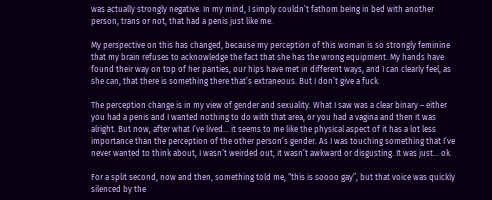was actually strongly negative. In my mind, I simply couldn’t fathom being in bed with another person, trans or not, that had a penis just like me.

My perspective on this has changed, because my perception of this woman is so strongly feminine that my brain refuses to acknowledge the fact that she has the wrong equipment. My hands have found their way on top of her panties, our hips have met in different ways, and I can clearly feel, as she can, that there is something there that’s extraneous. But I don’t give a fuck.

The perception change is in my view of gender and sexuality. What I saw was a clear binary – either you had a penis and I wanted nothing to do with that area, or you had a vagina and then it was alright. But now, after what I’ve lived… it seems to me like the physical aspect of it has a lot less importance than the perception of the other person’s gender. As I was touching something that I’ve never wanted to think about, I wasn’t weirded out, it wasn’t awkward or disgusting. It was just… ok.

For a split second, now and then, something told me, “this is soooo gay”, but that voice was quickly silenced by the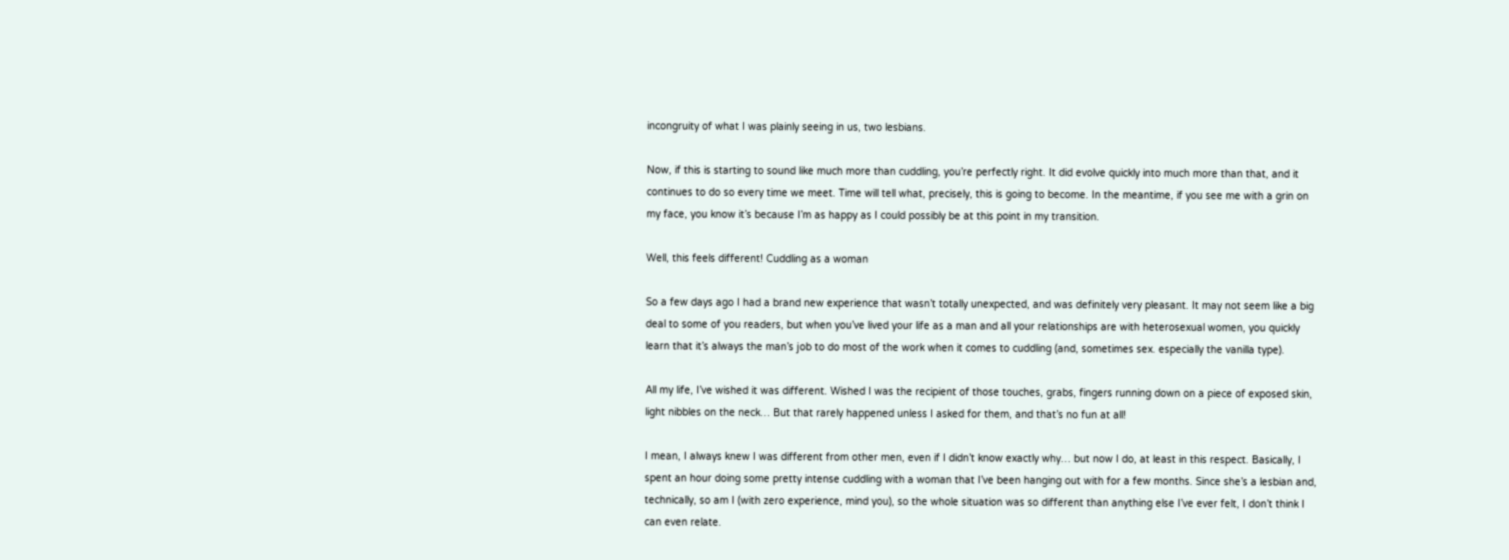incongruity of what I was plainly seeing in us, two lesbians.

Now, if this is starting to sound like much more than cuddling, you’re perfectly right. It did evolve quickly into much more than that, and it continues to do so every time we meet. Time will tell what, precisely, this is going to become. In the meantime, if you see me with a grin on my face, you know it’s because I’m as happy as I could possibly be at this point in my transition.

Well, this feels different! Cuddling as a woman

So a few days ago I had a brand new experience that wasn’t totally unexpected, and was definitely very pleasant. It may not seem like a big deal to some of you readers, but when you’ve lived your life as a man and all your relationships are with heterosexual women, you quickly learn that it’s always the man’s job to do most of the work when it comes to cuddling (and, sometimes sex. especially the vanilla type).

All my life, I’ve wished it was different. Wished I was the recipient of those touches, grabs, fingers running down on a piece of exposed skin, light nibbles on the neck… But that rarely happened unless I asked for them, and that’s no fun at all!

I mean, I always knew I was different from other men, even if I didn’t know exactly why… but now I do, at least in this respect. Basically, I spent an hour doing some pretty intense cuddling with a woman that I’ve been hanging out with for a few months. Since she’s a lesbian and, technically, so am I (with zero experience, mind you), so the whole situation was so different than anything else I’ve ever felt, I don’t think I can even relate.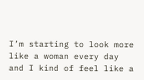I’m starting to look more like a woman every day and I kind of feel like a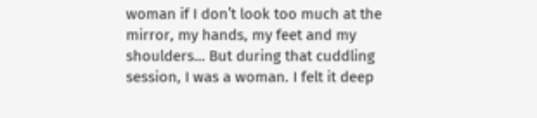woman if I don’t look too much at the mirror, my hands, my feet and my shoulders… But during that cuddling session, I was a woman. I felt it deep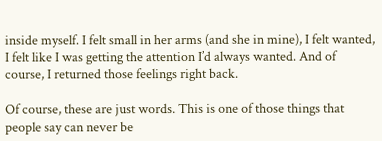inside myself. I felt small in her arms (and she in mine), I felt wanted, I felt like I was getting the attention I’d always wanted. And of course, I returned those feelings right back.

Of course, these are just words. This is one of those things that people say can never be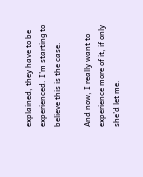explained, they have to be experienced. I’m starting to believe this is the case.

And now, I really want to experience more of it, if only she’d let me.